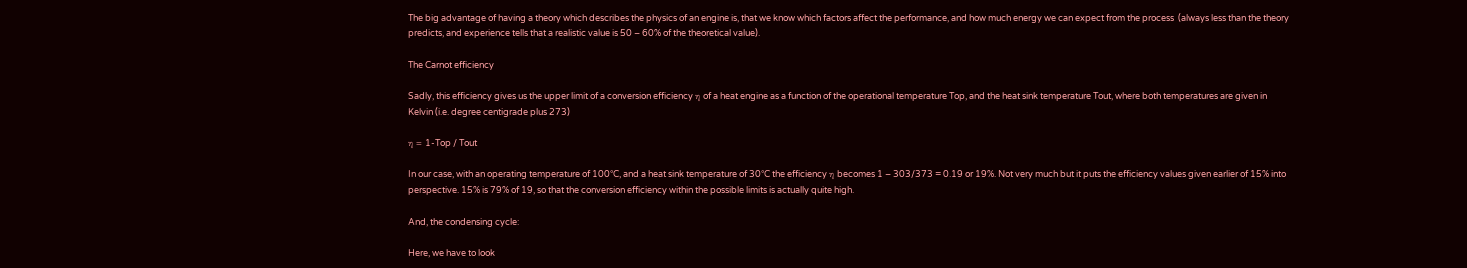The big advantage of having a theory which describes the physics of an engine is, that we know which factors affect the performance, and how much energy we can expect from the process  (always less than the theory predicts, and experience tells that a realistic value is 50 – 60% of the theoretical value).

The Carnot efficiency

Sadly, this efficiency gives us the upper limit of a conversion efficiency η of a heat engine as a function of the operational temperature Top, and the heat sink temperature Tout, where both temperatures are given in Kelvin (i.e. degree centigrade plus 273)

η = 1-Top / Tout

In our case, with an operating temperature of 100°C, and a heat sink temperature of 30°C the efficiency η becomes 1 – 303/373 = 0.19 or 19%. Not very much but it puts the efficiency values given earlier of 15% into perspective. 15% is 79% of 19, so that the conversion efficiency within the possible limits is actually quite high.

And, the condensing cycle:

Here, we have to look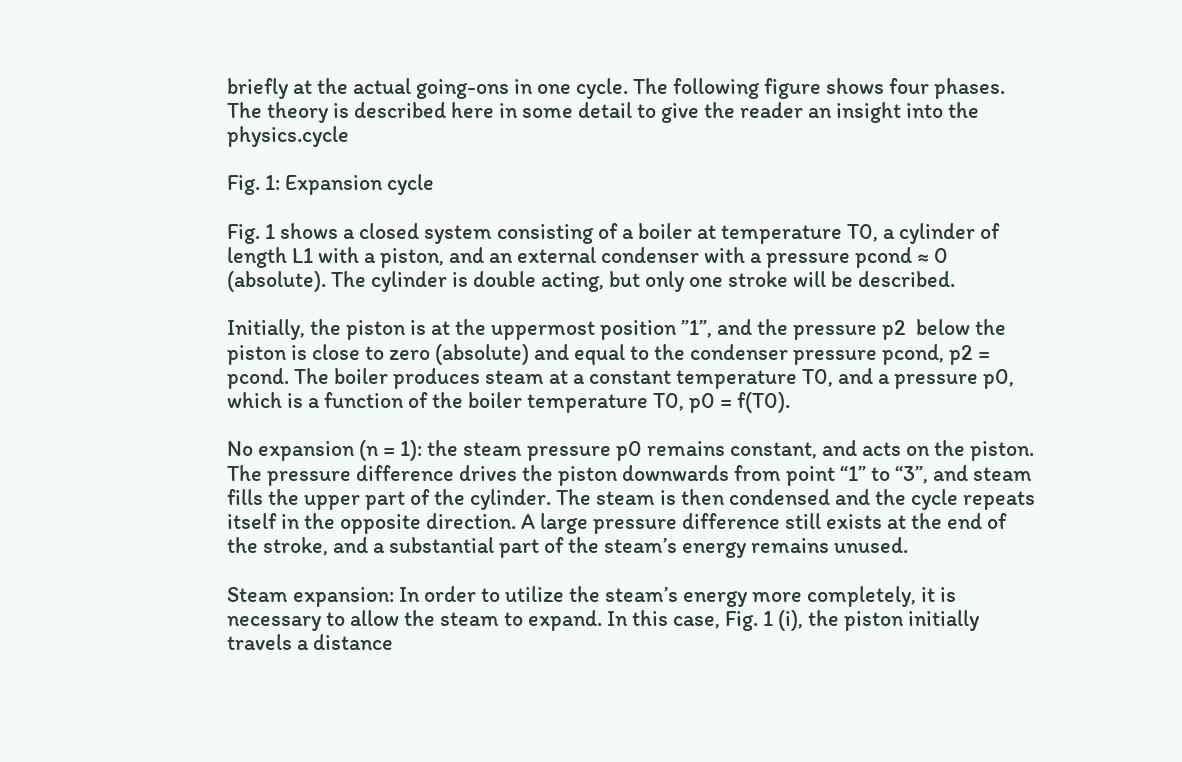briefly at the actual going-ons in one cycle. The following figure shows four phases. The theory is described here in some detail to give the reader an insight into the physics.cycle

Fig. 1: Expansion cycle

Fig. 1 shows a closed system consisting of a boiler at temperature T0, a cylinder of length L1 with a piston, and an external condenser with a pressure pcond ≈ 0 (absolute). The cylinder is double acting, but only one stroke will be described.

Initially, the piston is at the uppermost position ”1”, and the pressure p2  below the piston is close to zero (absolute) and equal to the condenser pressure pcond, p2 = pcond. The boiler produces steam at a constant temperature T0, and a pressure p0, which is a function of the boiler temperature T0, p0 = f(T0).

No expansion (n = 1): the steam pressure p0 remains constant, and acts on the piston. The pressure difference drives the piston downwards from point “1” to “3”, and steam fills the upper part of the cylinder. The steam is then condensed and the cycle repeats itself in the opposite direction. A large pressure difference still exists at the end of the stroke, and a substantial part of the steam’s energy remains unused.

Steam expansion: In order to utilize the steam’s energy more completely, it is necessary to allow the steam to expand. In this case, Fig. 1 (i), the piston initially travels a distance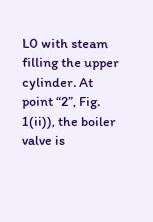L0 with steam filling the upper cylinder. At point “2”, Fig. 1(ii)), the boiler valve is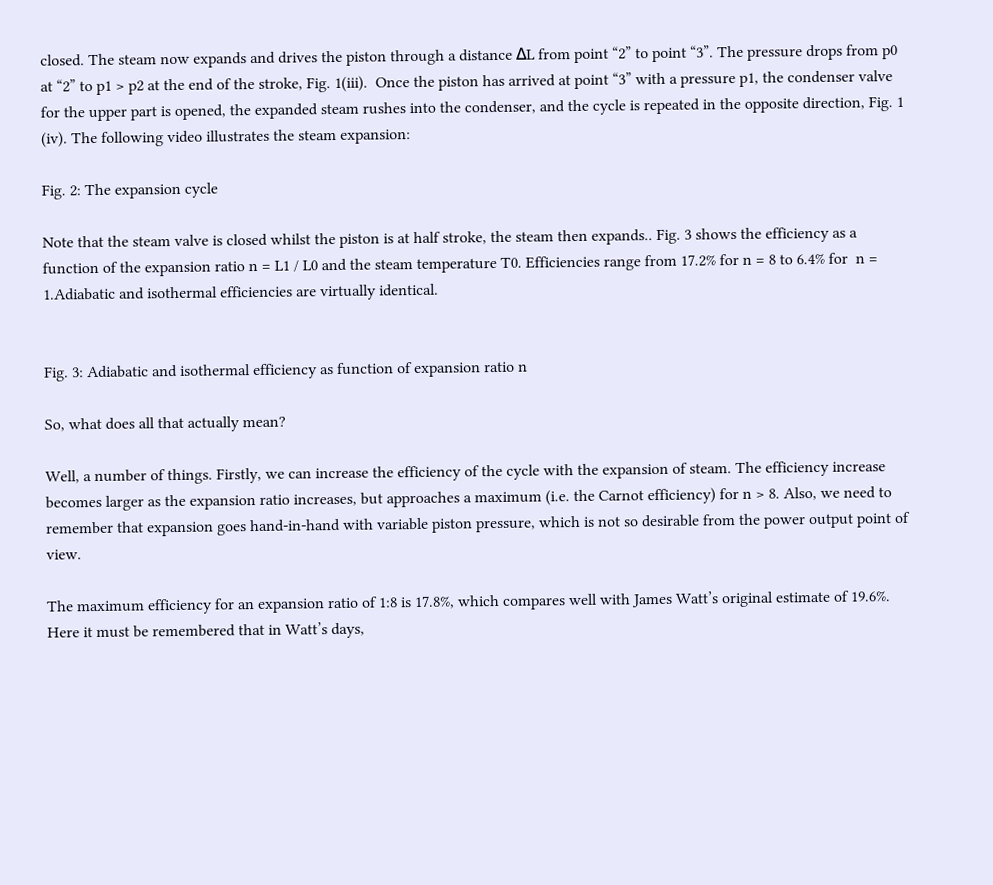closed. The steam now expands and drives the piston through a distance ΔL from point “2” to point “3”. The pressure drops from p0 at “2” to p1 > p2 at the end of the stroke, Fig. 1(iii).  Once the piston has arrived at point “3” with a pressure p1, the condenser valve for the upper part is opened, the expanded steam rushes into the condenser, and the cycle is repeated in the opposite direction, Fig. 1 (iv). The following video illustrates the steam expansion:

Fig. 2: The expansion cycle

Note that the steam valve is closed whilst the piston is at half stroke, the steam then expands.. Fig. 3 shows the efficiency as a function of the expansion ratio n = L1 / L0 and the steam temperature T0. Efficiencies range from 17.2% for n = 8 to 6.4% for  n = 1.Adiabatic and isothermal efficiencies are virtually identical.


Fig. 3: Adiabatic and isothermal efficiency as function of expansion ratio n

So, what does all that actually mean?

Well, a number of things. Firstly, we can increase the efficiency of the cycle with the expansion of steam. The efficiency increase becomes larger as the expansion ratio increases, but approaches a maximum (i.e. the Carnot efficiency) for n > 8. Also, we need to remember that expansion goes hand-in-hand with variable piston pressure, which is not so desirable from the power output point of view.

The maximum efficiency for an expansion ratio of 1:8 is 17.8%, which compares well with James Watt’s original estimate of 19.6%. Here it must be remembered that in Watt’s days,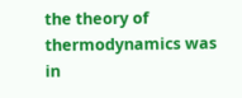the theory of thermodynamics was in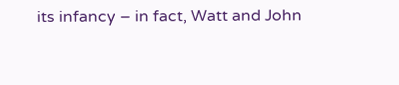its infancy – in fact, Watt and John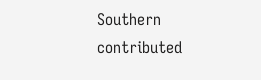Southern contributed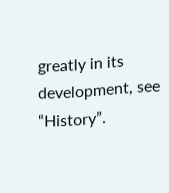greatly in its development, see “History”.